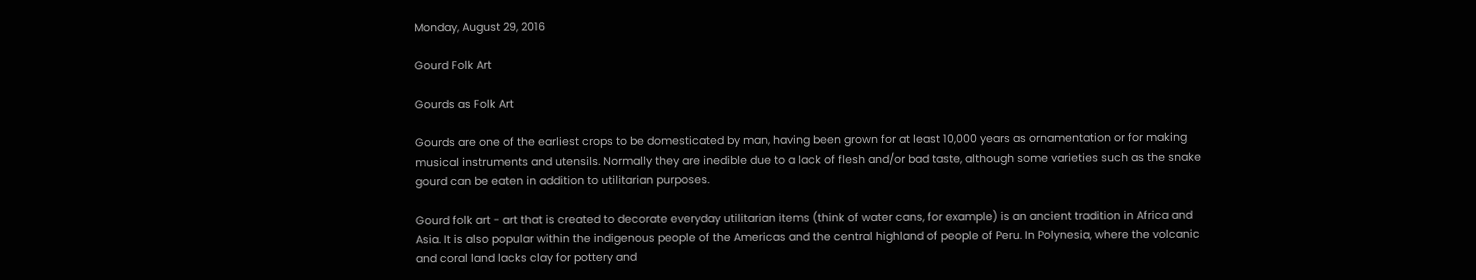Monday, August 29, 2016

Gourd Folk Art

Gourds as Folk Art

Gourds are one of the earliest crops to be domesticated by man, having been grown for at least 10,000 years as ornamentation or for making musical instruments and utensils. Normally they are inedible due to a lack of flesh and/or bad taste, although some varieties such as the snake gourd can be eaten in addition to utilitarian purposes.

Gourd folk art - art that is created to decorate everyday utilitarian items (think of water cans, for example) is an ancient tradition in Africa and Asia. It is also popular within the indigenous people of the Americas and the central highland of people of Peru. In Polynesia, where the volcanic and coral land lacks clay for pottery and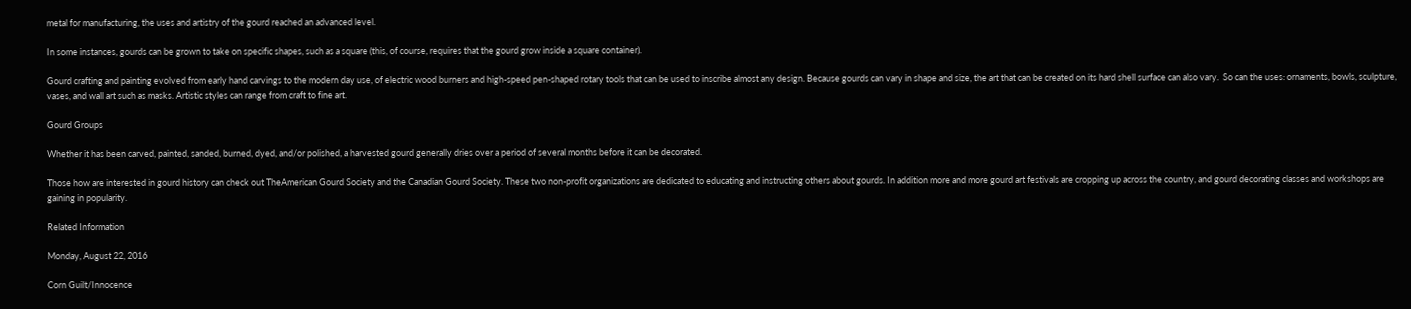metal for manufacturing, the uses and artistry of the gourd reached an advanced level.

In some instances, gourds can be grown to take on specific shapes, such as a square (this, of course, requires that the gourd grow inside a square container).

Gourd crafting and painting evolved from early hand carvings to the modern day use, of electric wood burners and high-speed pen-shaped rotary tools that can be used to inscribe almost any design. Because gourds can vary in shape and size, the art that can be created on its hard shell surface can also vary.  So can the uses: ornaments, bowls, sculpture, vases, and wall art such as masks. Artistic styles can range from craft to fine art.

Gourd Groups

Whether it has been carved, painted, sanded, burned, dyed, and/or polished, a harvested gourd generally dries over a period of several months before it can be decorated.

Those how are interested in gourd history can check out TheAmerican Gourd Society and the Canadian Gourd Society. These two non-profit organizations are dedicated to educating and instructing others about gourds. In addition more and more gourd art festivals are cropping up across the country, and gourd decorating classes and workshops are gaining in popularity.

Related Information

Monday, August 22, 2016

Corn Guilt/Innocence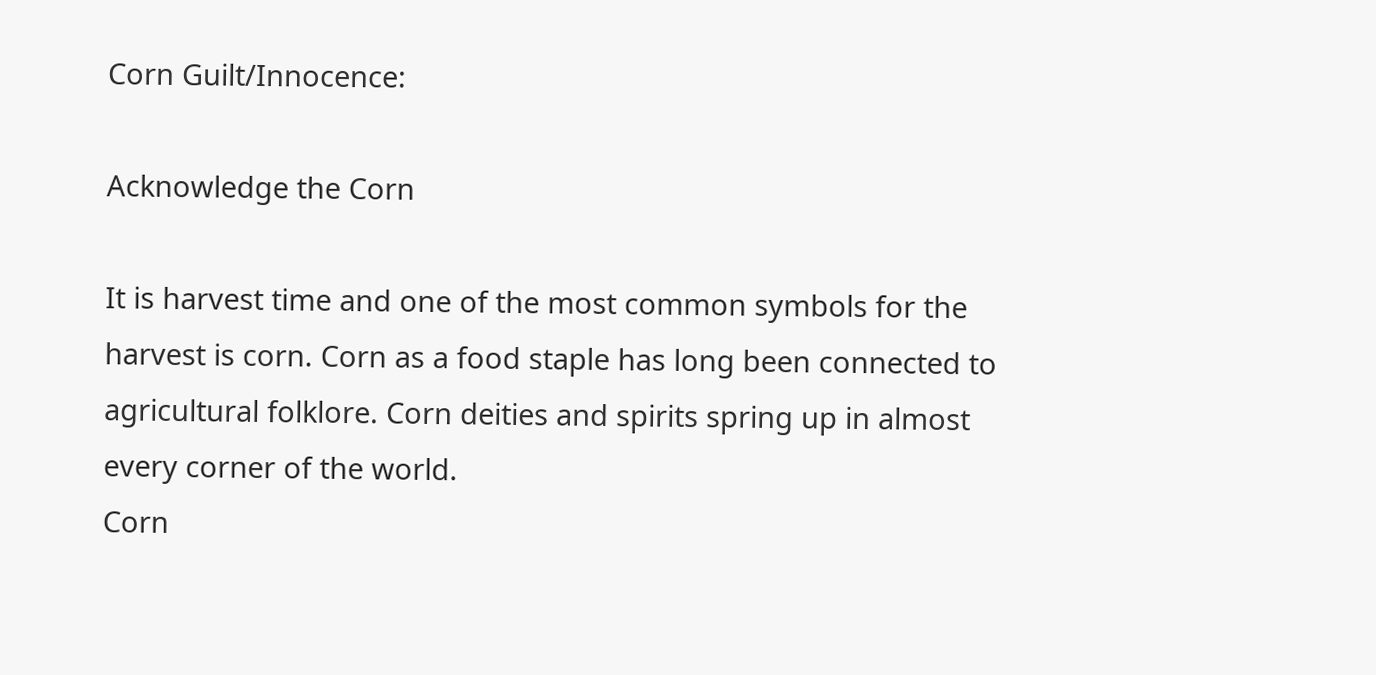Corn Guilt/Innocence:

Acknowledge the Corn

It is harvest time and one of the most common symbols for the harvest is corn. Corn as a food staple has long been connected to agricultural folklore. Corn deities and spirits spring up in almost every corner of the world.
Corn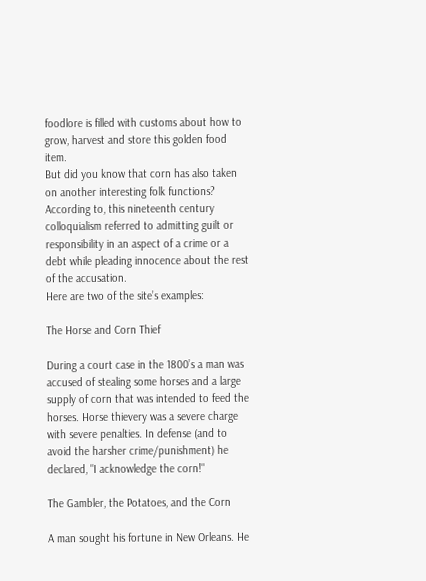foodlore is filled with customs about how to grow, harvest and store this golden food item.
But did you know that corn has also taken on another interesting folk functions?
According to, this nineteenth century colloquialism referred to admitting guilt or responsibility in an aspect of a crime or a debt while pleading innocence about the rest of the accusation.
Here are two of the site’s examples:

The Horse and Corn Thief

During a court case in the 1800’s a man was accused of stealing some horses and a large supply of corn that was intended to feed the horses. Horse thievery was a severe charge with severe penalties. In defense (and to avoid the harsher crime/punishment) he declared, "I acknowledge the corn!"

The Gambler, the Potatoes, and the Corn

A man sought his fortune in New Orleans. He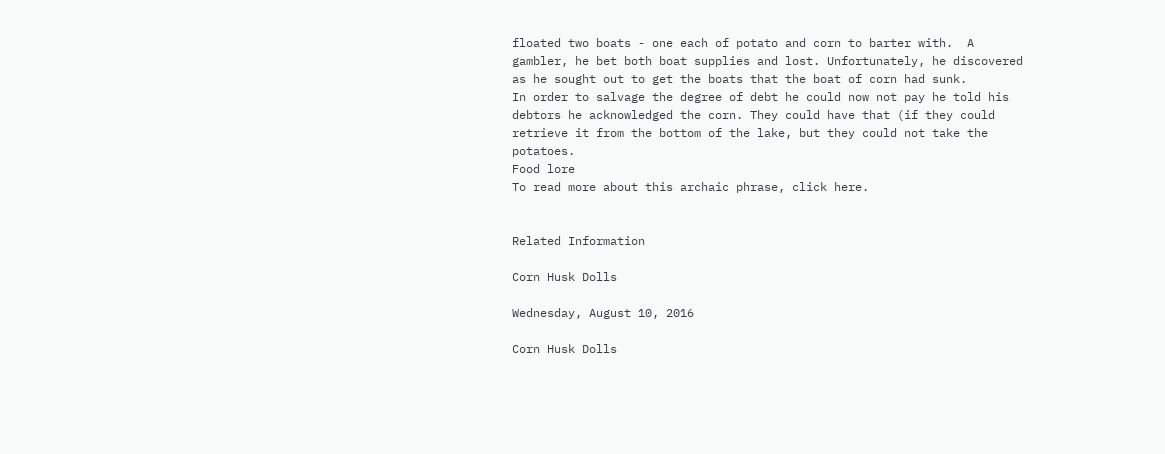floated two boats - one each of potato and corn to barter with.  A gambler, he bet both boat supplies and lost. Unfortunately, he discovered as he sought out to get the boats that the boat of corn had sunk.
In order to salvage the degree of debt he could now not pay he told his debtors he acknowledged the corn. They could have that (if they could retrieve it from the bottom of the lake, but they could not take the potatoes.
Food lore
To read more about this archaic phrase, click here.


Related Information

Corn Husk Dolls

Wednesday, August 10, 2016

Corn Husk Dolls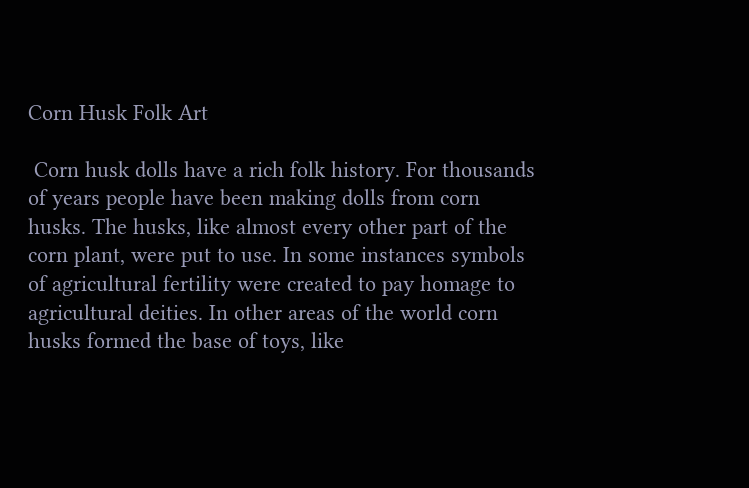Corn Husk Folk Art

 Corn husk dolls have a rich folk history. For thousands of years people have been making dolls from corn husks. The husks, like almost every other part of the corn plant, were put to use. In some instances symbols of agricultural fertility were created to pay homage to agricultural deities. In other areas of the world corn husks formed the base of toys, like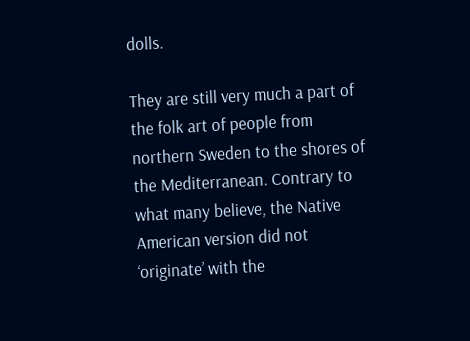dolls.

They are still very much a part of the folk art of people from northern Sweden to the shores of the Mediterranean. Contrary to what many believe, the Native American version did not ‘originate’ with the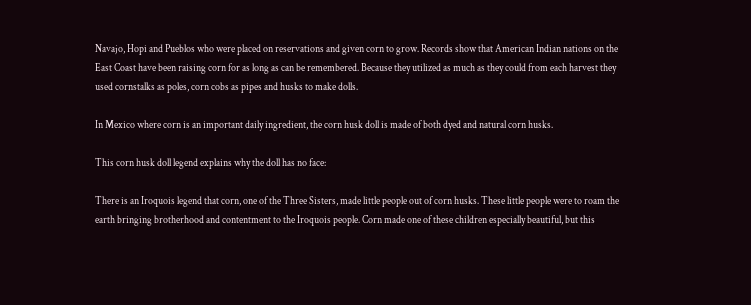Navajo, Hopi and Pueblos who were placed on reservations and given corn to grow. Records show that American Indian nations on the East Coast have been raising corn for as long as can be remembered. Because they utilized as much as they could from each harvest they used cornstalks as poles, corn cobs as pipes and husks to make dolls.

In Mexico where corn is an important daily ingredient, the corn husk doll is made of both dyed and natural corn husks.

This corn husk doll legend explains why the doll has no face:

There is an Iroquois legend that corn, one of the Three Sisters, made little people out of corn husks. These little people were to roam the earth bringing brotherhood and contentment to the Iroquois people. Corn made one of these children especially beautiful, but this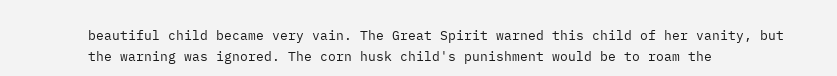beautiful child became very vain. The Great Spirit warned this child of her vanity, but the warning was ignored. The corn husk child's punishment would be to roam the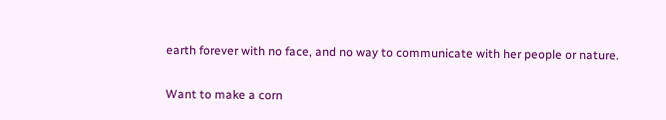earth forever with no face, and no way to communicate with her people or nature.

Want to make a corn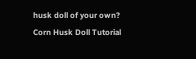husk doll of your own?
Corn Husk Doll Tutorial